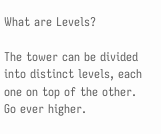What are Levels?

The tower can be divided into distinct levels, each one on top of the other. Go ever higher.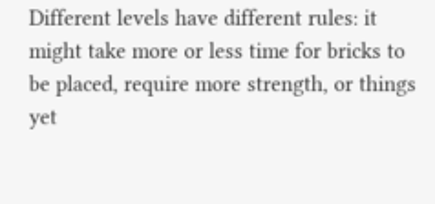Different levels have different rules: it might take more or less time for bricks to be placed, require more strength, or things yet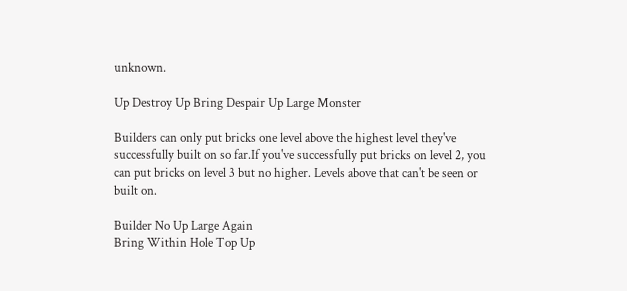unknown.

Up Destroy Up Bring Despair Up Large Monster

Builders can only put bricks one level above the highest level they've successfully built on so far.If you've successfully put bricks on level 2, you can put bricks on level 3 but no higher. Levels above that can't be seen or built on.

Builder No Up Large Again
Bring Within Hole Top Up